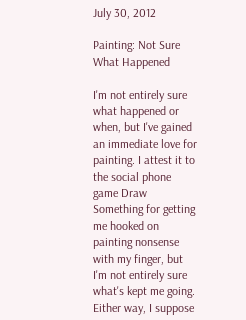July 30, 2012

Painting: Not Sure What Happened

I'm not entirely sure what happened or when, but I've gained an immediate love for painting. I attest it to the social phone game Draw Something for getting me hooked on painting nonsense with my finger, but I'm not entirely sure what's kept me going. Either way, I suppose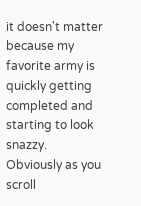it doesn't matter because my favorite army is quickly getting completed and starting to look snazzy. Obviously as you scroll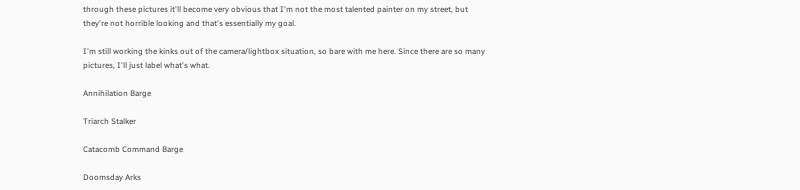through these pictures it'll become very obvious that I'm not the most talented painter on my street, but they're not horrible looking and that's essentially my goal.

I'm still working the kinks out of the camera/lightbox situation, so bare with me here. Since there are so many pictures, I'll just label what's what.

Annihilation Barge

Triarch Stalker

Catacomb Command Barge

Doomsday Arks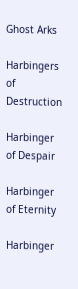Ghost Arks

Harbingers of Destruction

Harbinger of Despair

Harbinger of Eternity

Harbinger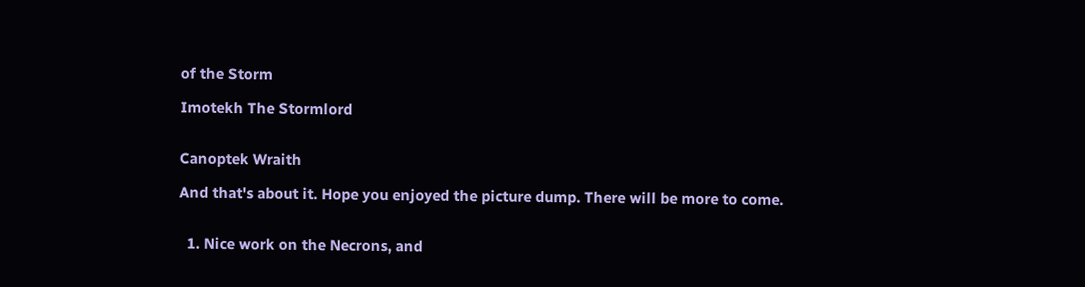of the Storm

Imotekh The Stormlord


Canoptek Wraith

And that's about it. Hope you enjoyed the picture dump. There will be more to come.


  1. Nice work on the Necrons, and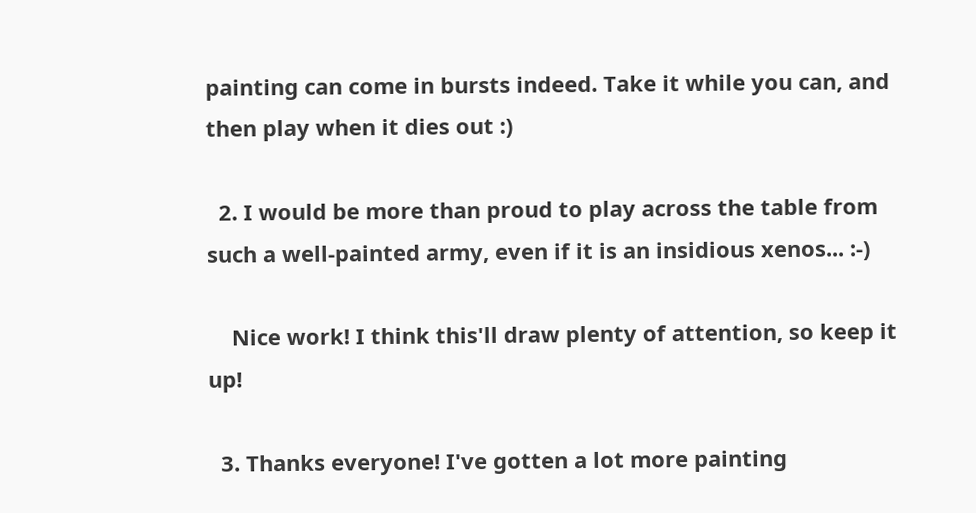painting can come in bursts indeed. Take it while you can, and then play when it dies out :)

  2. I would be more than proud to play across the table from such a well-painted army, even if it is an insidious xenos... :-)

    Nice work! I think this'll draw plenty of attention, so keep it up!

  3. Thanks everyone! I've gotten a lot more painting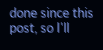done since this post, so I'll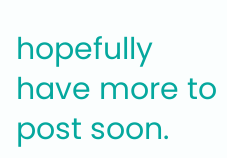hopefully have more to post soon.